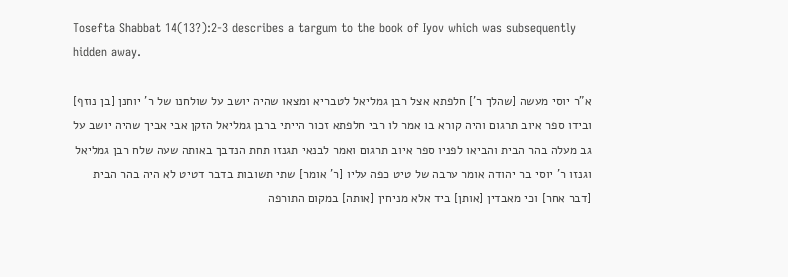Tosefta Shabbat 14(13?):2-3 describes a targum to the book of Iyov which was subsequently hidden away.

א"ר יוסי מעשה [שהלך ר'] חלפתא אצל רבן גמליאל לטבריא ומצאו שהיה יושב על שולחנו של ר' יוחנן [בן נוזף] ובידו ספר איוב תרגום והיה קורא בו אמר לו רבי חלפתא זכור הייתי ברבן גמליאל הזקן אבי אביך שהיה יושב על גב מעלה בהר הבית והביאו לפניו ספר איוב תרגום ואמר לבנאי תגנזו תחת הנדבך באותה שעה שלח רבן גמליאל וגנזו ר' יוסי בר יהודה אומר ערבה של טיט כפה עליו [ר' אומר] שתי תשובות בדבר דטיט לא היה בהר הבית [דבר אחר] וכי מאבדין [אותן] ביד אלא מניחין [אותה] במקום התורפה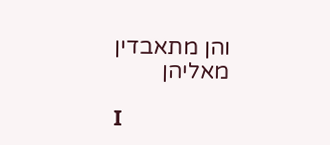והן מתאבדין מאליהן

I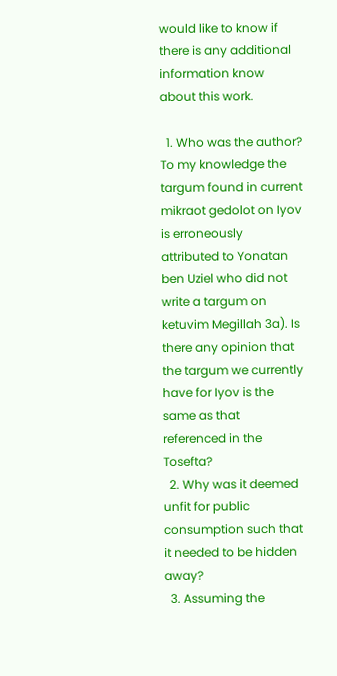would like to know if there is any additional information know about this work.

  1. Who was the author? To my knowledge the targum found in current mikraot gedolot on Iyov is erroneously attributed to Yonatan ben Uziel who did not write a targum on ketuvim Megillah 3a). Is there any opinion that the targum we currently have for Iyov is the same as that referenced in the Tosefta?
  2. Why was it deemed unfit for public consumption such that it needed to be hidden away?
  3. Assuming the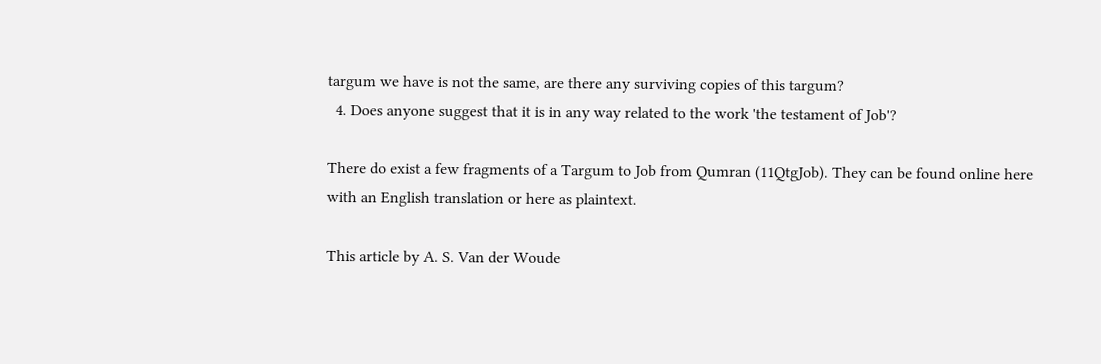targum we have is not the same, are there any surviving copies of this targum?
  4. Does anyone suggest that it is in any way related to the work 'the testament of Job'?

There do exist a few fragments of a Targum to Job from Qumran (11QtgJob). They can be found online here with an English translation or here as plaintext.

This article by A. S. Van der Woude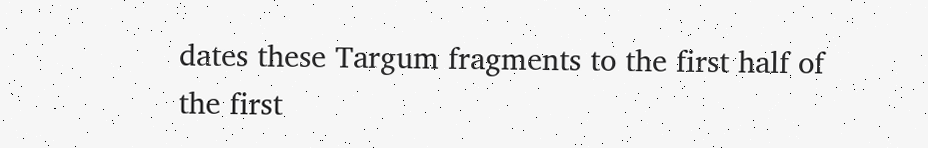dates these Targum fragments to the first half of the first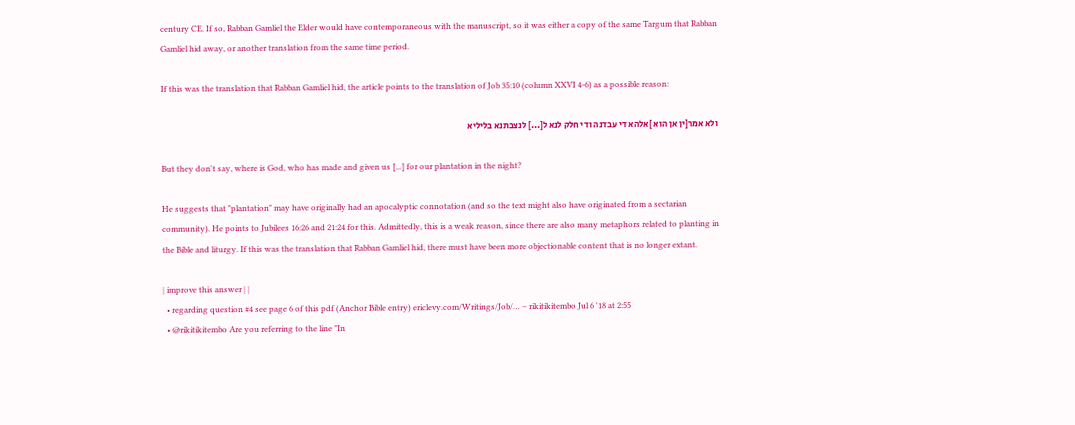century CE. If so, Rabban Gamliel the Elder would have contemporaneous with the manuscript, so it was either a copy of the same Targum that Rabban Gamliel hid away, or another translation from the same time period.

If this was the translation that Rabban Gamliel hid, the article points to the translation of Job 35:10 (column XXVI 4-6) as a possible reason:

ולא אמר[ין אן הוא ]אלהא די עבדנה ודי חלק לנא ל[...] לנצבתנא בליליא

But they don't say, where is God, who has made and given us [...] for our plantation in the night?

He suggests that "plantation" may have originally had an apocalyptic connotation (and so the text might also have originated from a sectarian community). He points to Jubilees 16:26 and 21:24 for this. Admittedly, this is a weak reason, since there are also many metaphors related to planting in the Bible and liturgy. If this was the translation that Rabban Gamliel hid, there must have been more objectionable content that is no longer extant.

| improve this answer | |
  • regarding question #4 see page 6 of this pdf (Anchor Bible entry) ericlevy.com/Writings/Job/… – rikitikitembo Jul 6 '18 at 2:55
  • @rikitikitembo Are you referring to the line "In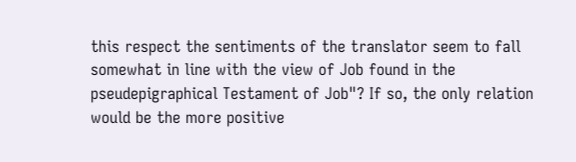this respect the sentiments of the translator seem to fall somewhat in line with the view of Job found in the pseudepigraphical Testament of Job"? If so, the only relation would be the more positive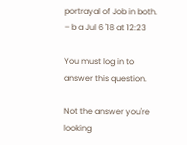portrayal of Job in both. – b a Jul 6 '18 at 12:23

You must log in to answer this question.

Not the answer you're looking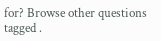for? Browse other questions tagged .